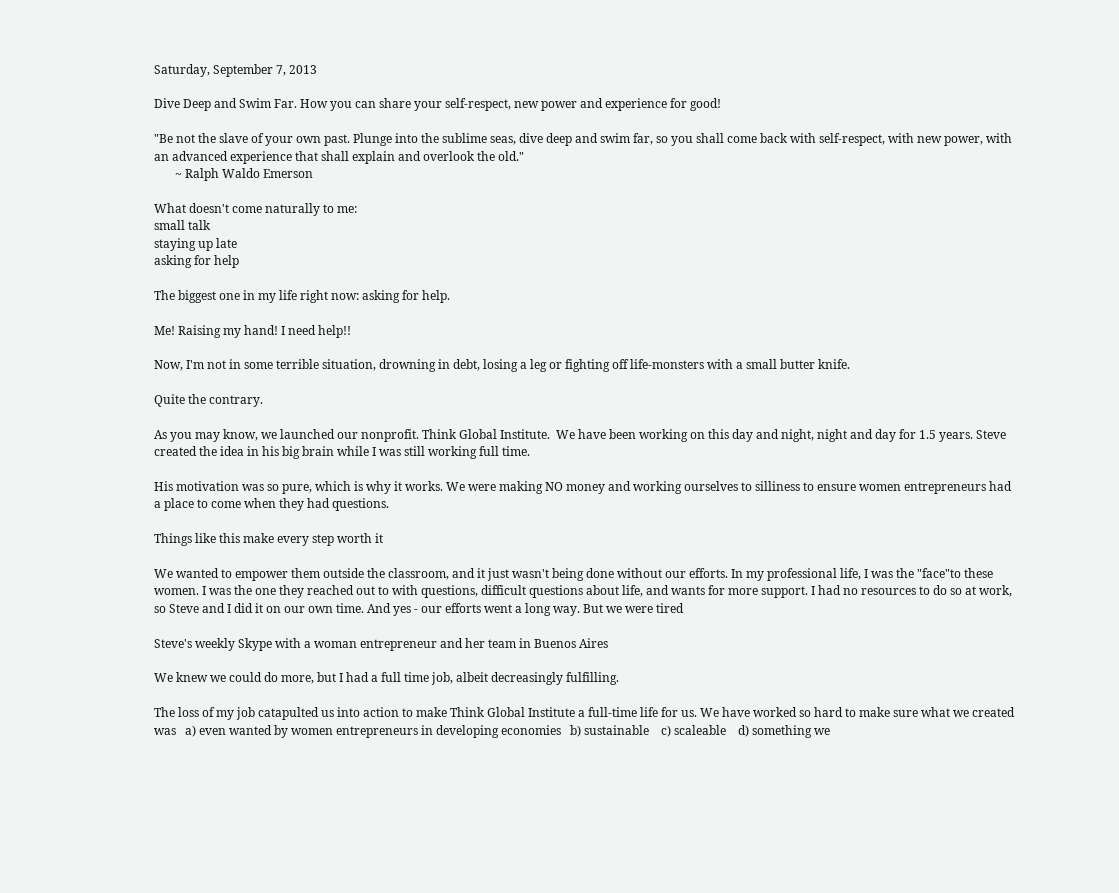Saturday, September 7, 2013

Dive Deep and Swim Far. How you can share your self-respect, new power and experience for good!

"Be not the slave of your own past. Plunge into the sublime seas, dive deep and swim far, so you shall come back with self-respect, with new power, with an advanced experience that shall explain and overlook the old."
       ~ Ralph Waldo Emerson

What doesn't come naturally to me:
small talk
staying up late
asking for help

The biggest one in my life right now: asking for help.

Me! Raising my hand! I need help!!

Now, I'm not in some terrible situation, drowning in debt, losing a leg or fighting off life-monsters with a small butter knife.

Quite the contrary.

As you may know, we launched our nonprofit. Think Global Institute.  We have been working on this day and night, night and day for 1.5 years. Steve created the idea in his big brain while I was still working full time.

His motivation was so pure, which is why it works. We were making NO money and working ourselves to silliness to ensure women entrepreneurs had a place to come when they had questions.

Things like this make every step worth it

We wanted to empower them outside the classroom, and it just wasn't being done without our efforts. In my professional life, I was the "face"to these women. I was the one they reached out to with questions, difficult questions about life, and wants for more support. I had no resources to do so at work, so Steve and I did it on our own time. And yes - our efforts went a long way. But we were tired

Steve's weekly Skype with a woman entrepreneur and her team in Buenos Aires

We knew we could do more, but I had a full time job, albeit decreasingly fulfilling.

The loss of my job catapulted us into action to make Think Global Institute a full-time life for us. We have worked so hard to make sure what we created was   a) even wanted by women entrepreneurs in developing economies   b) sustainable    c) scaleable    d) something we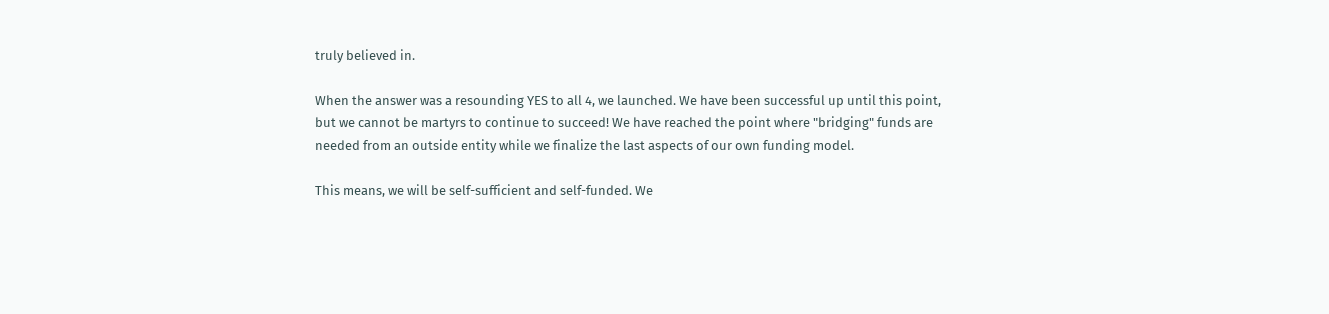truly believed in.

When the answer was a resounding YES to all 4, we launched. We have been successful up until this point, but we cannot be martyrs to continue to succeed! We have reached the point where "bridging" funds are needed from an outside entity while we finalize the last aspects of our own funding model.

This means, we will be self-sufficient and self-funded. We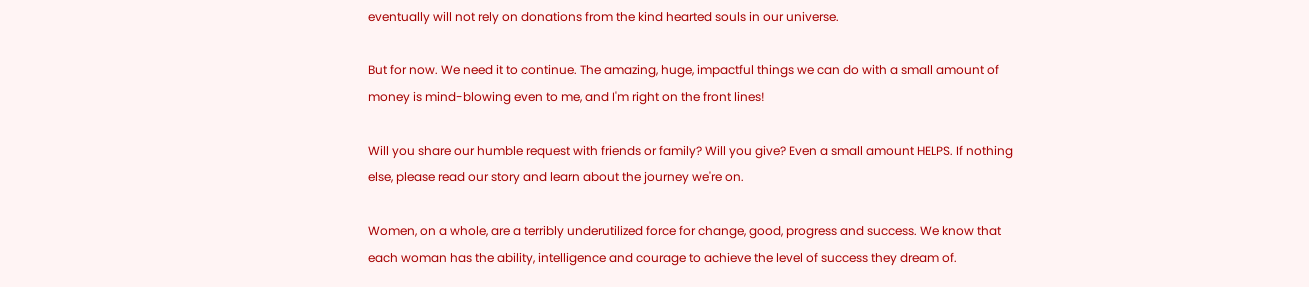eventually will not rely on donations from the kind hearted souls in our universe.

But for now. We need it to continue. The amazing, huge, impactful things we can do with a small amount of money is mind-blowing even to me, and I'm right on the front lines!

Will you share our humble request with friends or family? Will you give? Even a small amount HELPS. If nothing else, please read our story and learn about the journey we're on.

Women, on a whole, are a terribly underutilized force for change, good, progress and success. We know that each woman has the ability, intelligence and courage to achieve the level of success they dream of.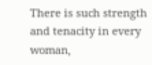There is such strength and tenacity in every woman,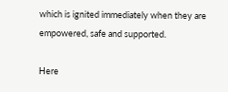which is ignited immediately when they are empowered, safe and supported.

Here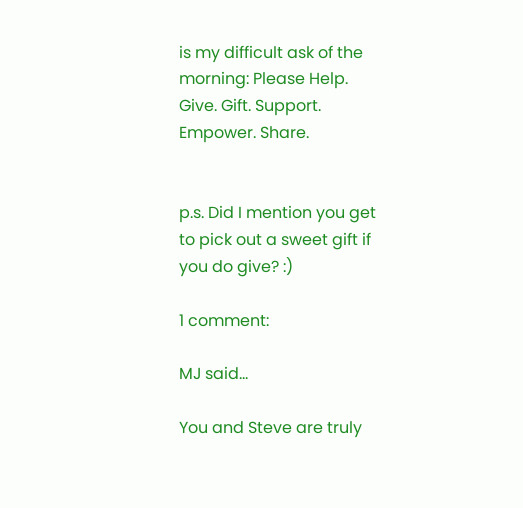is my difficult ask of the morning: Please Help. Give. Gift. Support. Empower. Share.


p.s. Did I mention you get to pick out a sweet gift if you do give? :)

1 comment:

MJ said...

You and Steve are truly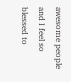awesome people and I feel so blessed to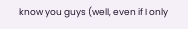know you guys (well, even if I only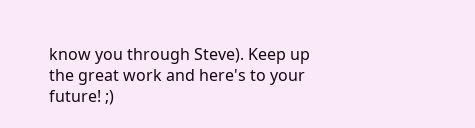know you through Steve). Keep up the great work and here's to your future! ;)